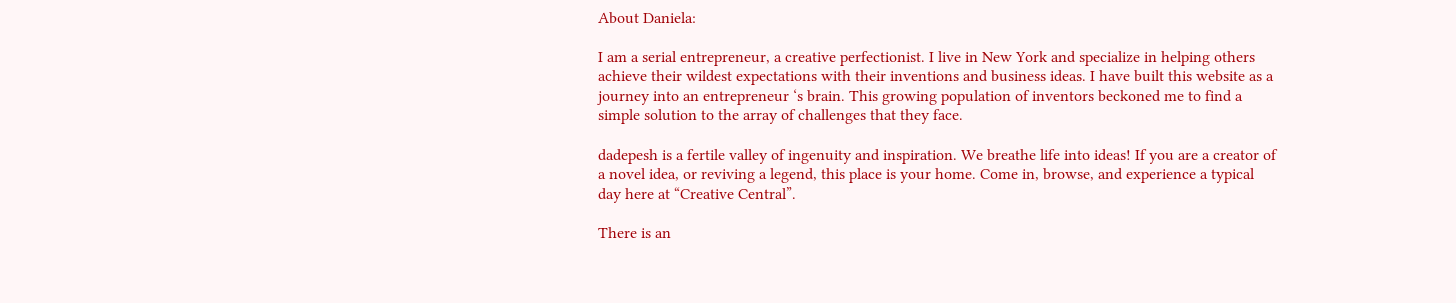About Daniela:

I am a serial entrepreneur, a creative perfectionist. I live in New York and specialize in helping others achieve their wildest expectations with their inventions and business ideas. I have built this website as a journey into an entrepreneur ‘s brain. This growing population of inventors beckoned me to find a simple solution to the array of challenges that they face.

dadepesh is a fertile valley of ingenuity and inspiration. We breathe life into ideas! If you are a creator of a novel idea, or reviving a legend, this place is your home. Come in, browse, and experience a typical day here at “Creative Central”.

There is an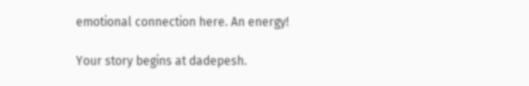emotional connection here. An energy!

Your story begins at dadepesh.